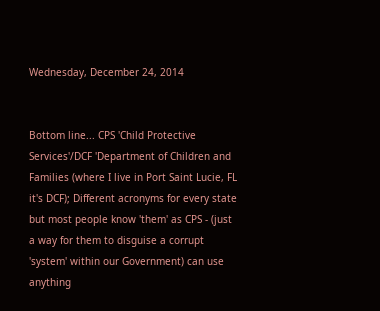Wednesday, December 24, 2014


Bottom line... CPS 'Child Protective Services'/DCF 'Department of Children and Families (where I live in Port Saint Lucie, FL it's DCF); Different acronyms for every state but most people know 'them' as CPS - (just a way for them to disguise a corrupt 'system' within our Government) can use anything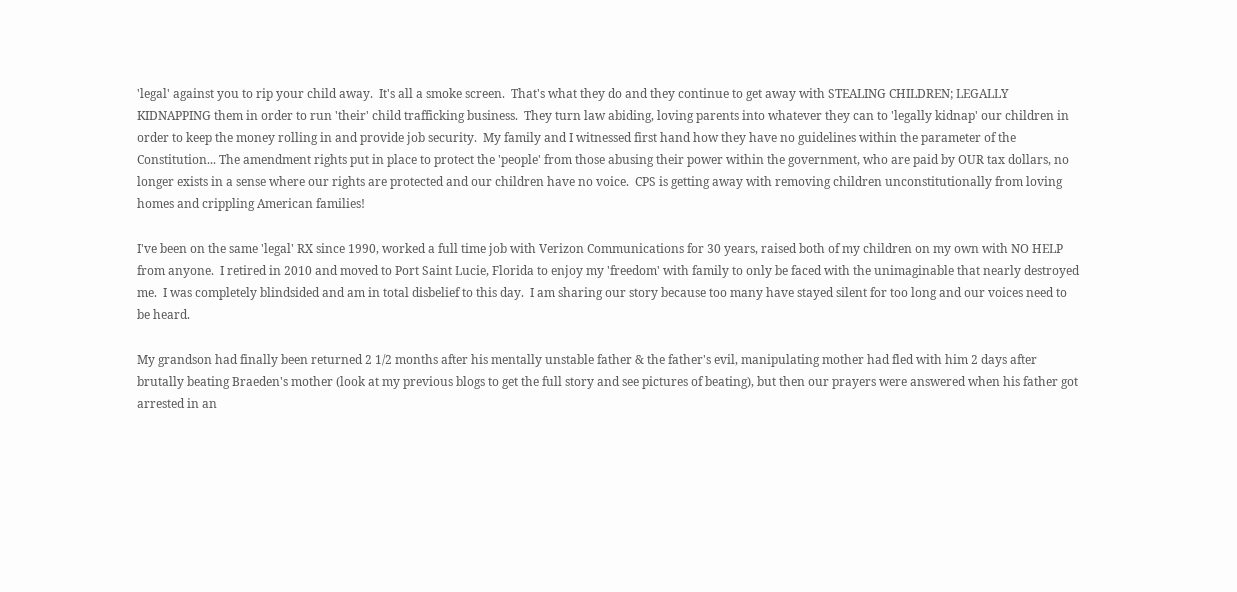'legal' against you to rip your child away.  It's all a smoke screen.  That's what they do and they continue to get away with STEALING CHILDREN; LEGALLY KIDNAPPING them in order to run 'their' child trafficking business.  They turn law abiding, loving parents into whatever they can to 'legally kidnap' our children in order to keep the money rolling in and provide job security.  My family and I witnessed first hand how they have no guidelines within the parameter of the Constitution... The amendment rights put in place to protect the 'people' from those abusing their power within the government, who are paid by OUR tax dollars, no longer exists in a sense where our rights are protected and our children have no voice.  CPS is getting away with removing children unconstitutionally from loving homes and crippling American families!

I've been on the same 'legal' RX since 1990, worked a full time job with Verizon Communications for 30 years, raised both of my children on my own with NO HELP from anyone.  I retired in 2010 and moved to Port Saint Lucie, Florida to enjoy my 'freedom' with family to only be faced with the unimaginable that nearly destroyed me.  I was completely blindsided and am in total disbelief to this day.  I am sharing our story because too many have stayed silent for too long and our voices need to be heard.

My grandson had finally been returned 2 1/2 months after his mentally unstable father & the father's evil, manipulating mother had fled with him 2 days after brutally beating Braeden's mother (look at my previous blogs to get the full story and see pictures of beating), but then our prayers were answered when his father got arrested in an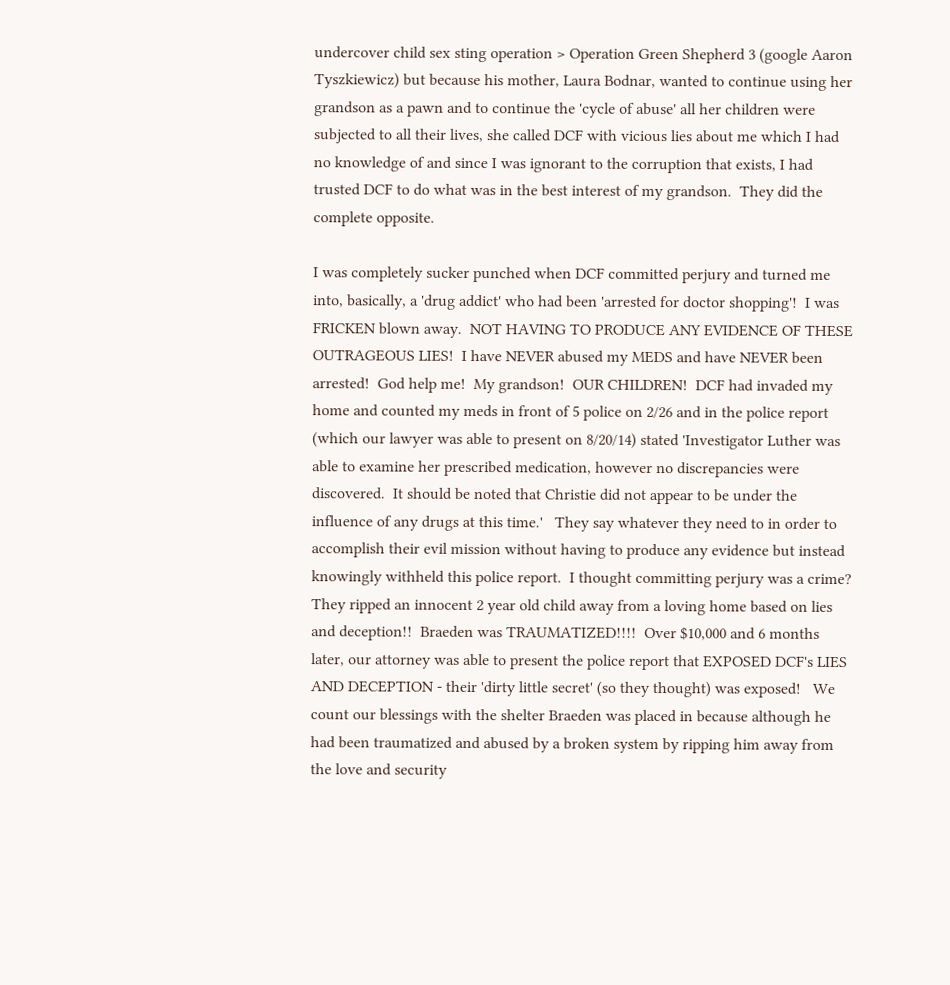undercover child sex sting operation > Operation Green Shepherd 3 (google Aaron Tyszkiewicz) but because his mother, Laura Bodnar, wanted to continue using her grandson as a pawn and to continue the 'cycle of abuse' all her children were subjected to all their lives, she called DCF with vicious lies about me which I had no knowledge of and since I was ignorant to the corruption that exists, I had trusted DCF to do what was in the best interest of my grandson.  They did the complete opposite.

I was completely sucker punched when DCF committed perjury and turned me into, basically, a 'drug addict' who had been 'arrested for doctor shopping'!  I was FRICKEN blown away.  NOT HAVING TO PRODUCE ANY EVIDENCE OF THESE OUTRAGEOUS LIES!  I have NEVER abused my MEDS and have NEVER been arrested!  God help me!  My grandson!  OUR CHILDREN!  DCF had invaded my home and counted my meds in front of 5 police on 2/26 and in the police report (which our lawyer was able to present on 8/20/14) stated 'Investigator Luther was able to examine her prescribed medication, however no discrepancies were discovered.  It should be noted that Christie did not appear to be under the influence of any drugs at this time.'   They say whatever they need to in order to accomplish their evil mission without having to produce any evidence but instead knowingly withheld this police report.  I thought committing perjury was a crime? They ripped an innocent 2 year old child away from a loving home based on lies and deception!!  Braeden was TRAUMATIZED!!!!  Over $10,000 and 6 months later, our attorney was able to present the police report that EXPOSED DCF's LIES AND DECEPTION - their 'dirty little secret' (so they thought) was exposed!   We count our blessings with the shelter Braeden was placed in because although he had been traumatized and abused by a broken system by ripping him away from the love and security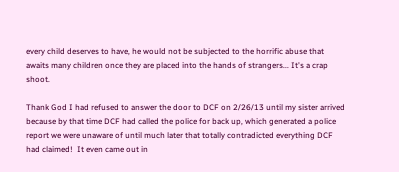every child deserves to have, he would not be subjected to the horrific abuse that awaits many children once they are placed into the hands of strangers... It's a crap shoot.

Thank God I had refused to answer the door to DCF on 2/26/13 until my sister arrived because by that time DCF had called the police for back up, which generated a police report we were unaware of until much later that totally contradicted everything DCF had claimed!  It even came out in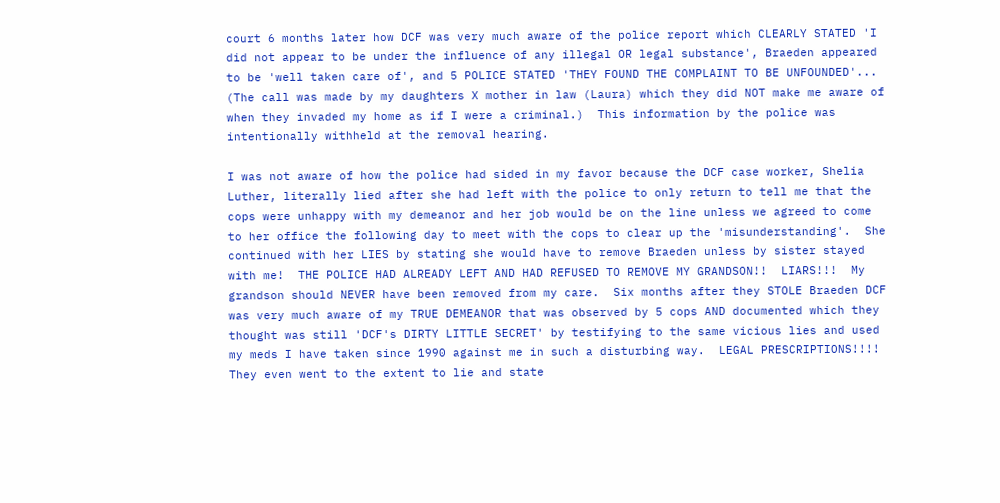court 6 months later how DCF was very much aware of the police report which CLEARLY STATED 'I did not appear to be under the influence of any illegal OR legal substance', Braeden appeared to be 'well taken care of', and 5 POLICE STATED 'THEY FOUND THE COMPLAINT TO BE UNFOUNDED'... (The call was made by my daughters X mother in law (Laura) which they did NOT make me aware of when they invaded my home as if I were a criminal.)  This information by the police was intentionally withheld at the removal hearing.

I was not aware of how the police had sided in my favor because the DCF case worker, Shelia Luther, literally lied after she had left with the police to only return to tell me that the cops were unhappy with my demeanor and her job would be on the line unless we agreed to come to her office the following day to meet with the cops to clear up the 'misunderstanding'.  She continued with her LIES by stating she would have to remove Braeden unless by sister stayed with me!  THE POLICE HAD ALREADY LEFT AND HAD REFUSED TO REMOVE MY GRANDSON!!  LIARS!!!  My grandson should NEVER have been removed from my care.  Six months after they STOLE Braeden DCF was very much aware of my TRUE DEMEANOR that was observed by 5 cops AND documented which they thought was still 'DCF's DIRTY LITTLE SECRET' by testifying to the same vicious lies and used my meds I have taken since 1990 against me in such a disturbing way.  LEGAL PRESCRIPTIONS!!!!  They even went to the extent to lie and state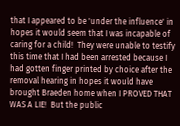that I appeared to be 'under the influence' in hopes it would seem that I was incapable of caring for a child!  They were unable to testify this time that I had been arrested because I had gotten finger printed by choice after the removal hearing in hopes it would have brought Braeden home when I PROVED THAT WAS A LIE!  But the public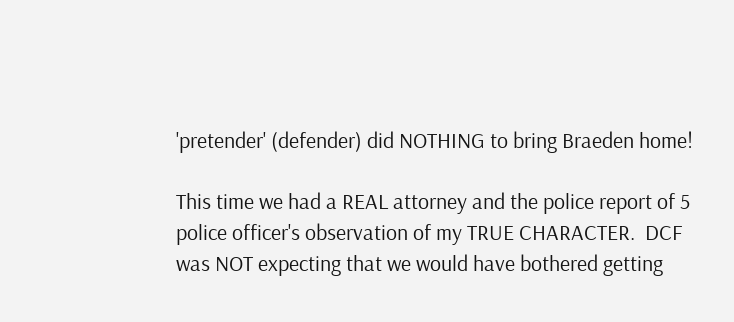'pretender' (defender) did NOTHING to bring Braeden home!

This time we had a REAL attorney and the police report of 5 police officer's observation of my TRUE CHARACTER.  DCF was NOT expecting that we would have bothered getting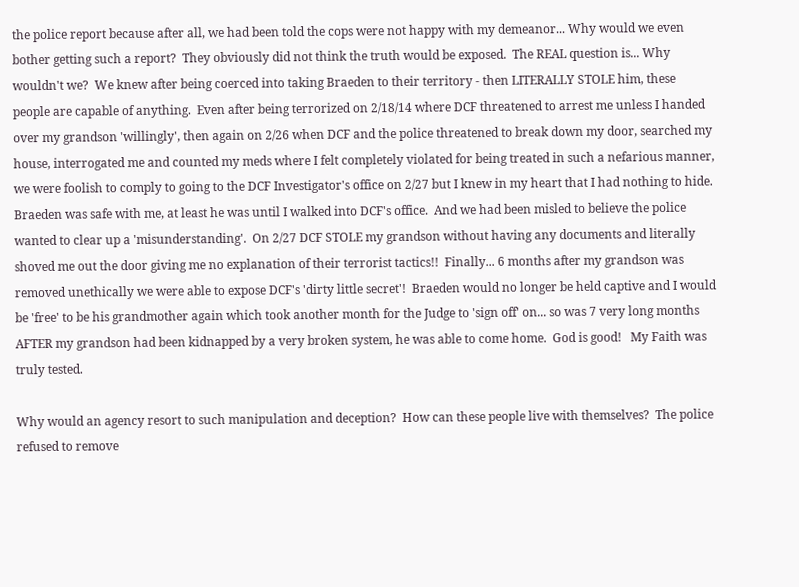the police report because after all, we had been told the cops were not happy with my demeanor... Why would we even bother getting such a report?  They obviously did not think the truth would be exposed.  The REAL question is... Why wouldn't we?  We knew after being coerced into taking Braeden to their territory - then LITERALLY STOLE him, these people are capable of anything.  Even after being terrorized on 2/18/14 where DCF threatened to arrest me unless I handed over my grandson 'willingly', then again on 2/26 when DCF and the police threatened to break down my door, searched my house, interrogated me and counted my meds where I felt completely violated for being treated in such a nefarious manner, we were foolish to comply to going to the DCF Investigator's office on 2/27 but I knew in my heart that I had nothing to hide.  Braeden was safe with me, at least he was until I walked into DCF's office.  And we had been misled to believe the police wanted to clear up a 'misunderstanding'.  On 2/27 DCF STOLE my grandson without having any documents and literally shoved me out the door giving me no explanation of their terrorist tactics!!  Finally... 6 months after my grandson was removed unethically we were able to expose DCF's 'dirty little secret'!  Braeden would no longer be held captive and I would be 'free' to be his grandmother again which took another month for the Judge to 'sign off' on... so was 7 very long months AFTER my grandson had been kidnapped by a very broken system, he was able to come home.  God is good!   My Faith was truly tested.

Why would an agency resort to such manipulation and deception?  How can these people live with themselves?  The police refused to remove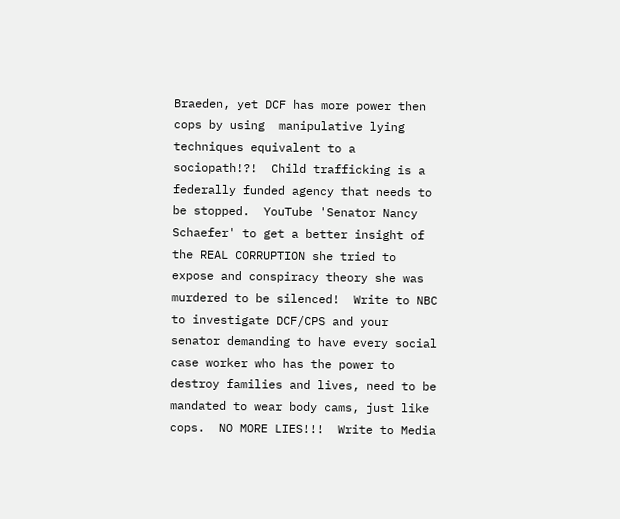Braeden, yet DCF has more power then cops by using  manipulative lying techniques equivalent to a sociopath!?!  Child trafficking is a federally funded agency that needs to be stopped.  YouTube 'Senator Nancy Schaefer' to get a better insight of the REAL CORRUPTION she tried to expose and conspiracy theory she was murdered to be silenced!  Write to NBC to investigate DCF/CPS and your senator demanding to have every social case worker who has the power to destroy families and lives, need to be mandated to wear body cams, just like cops.  NO MORE LIES!!!  Write to Media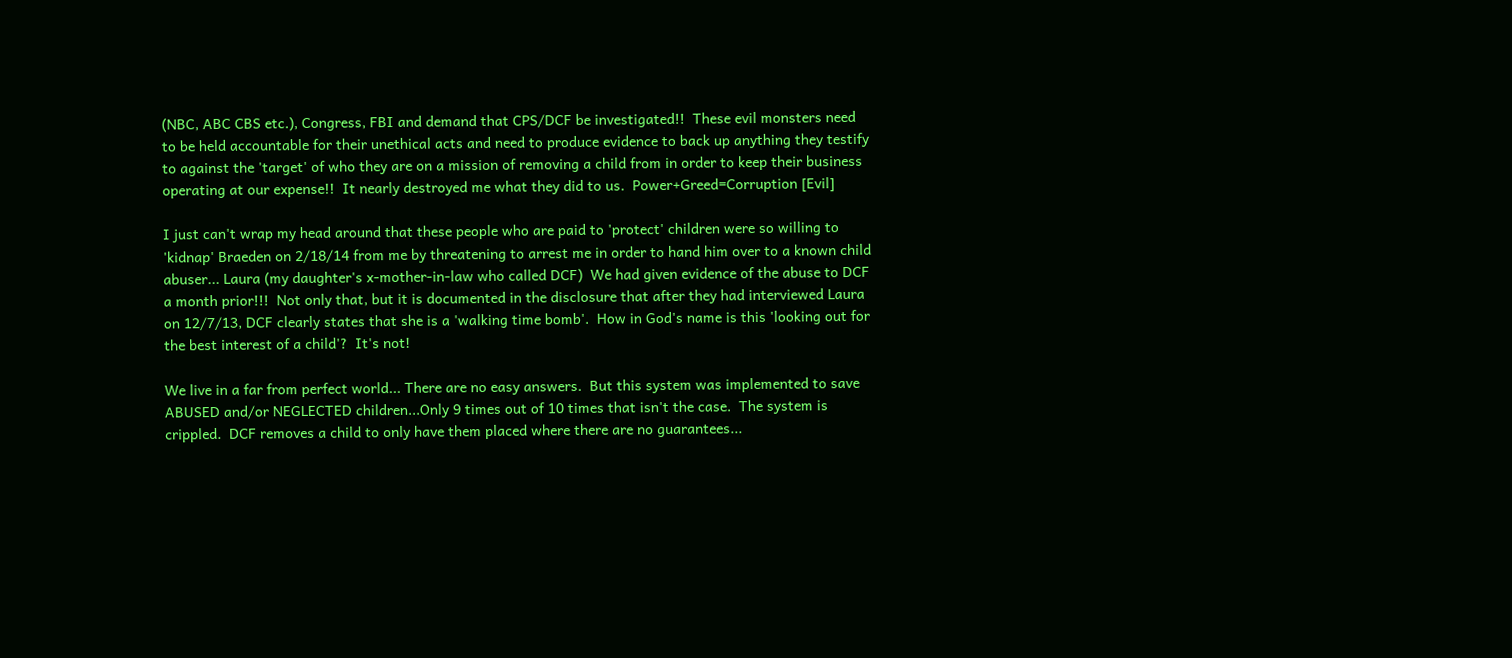(NBC, ABC CBS etc.), Congress, FBI and demand that CPS/DCF be investigated!!  These evil monsters need to be held accountable for their unethical acts and need to produce evidence to back up anything they testify to against the 'target' of who they are on a mission of removing a child from in order to keep their business operating at our expense!!  It nearly destroyed me what they did to us.  Power+Greed=Corruption [Evil]

I just can't wrap my head around that these people who are paid to 'protect' children were so willing to 'kidnap' Braeden on 2/18/14 from me by threatening to arrest me in order to hand him over to a known child abuser... Laura (my daughter's x-mother-in-law who called DCF)  We had given evidence of the abuse to DCF a month prior!!!  Not only that, but it is documented in the disclosure that after they had interviewed Laura on 12/7/13, DCF clearly states that she is a 'walking time bomb'.  How in God's name is this 'looking out for the best interest of a child'?  It's not!

We live in a far from perfect world... There are no easy answers.  But this system was implemented to save ABUSED and/or NEGLECTED children...Only 9 times out of 10 times that isn't the case.  The system is crippled.  DCF removes a child to only have them placed where there are no guarantees...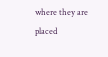where they are placed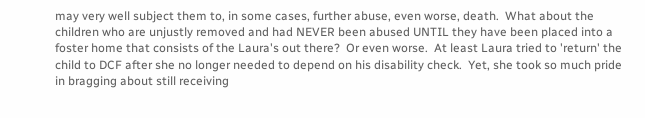may very well subject them to, in some cases, further abuse, even worse, death.  What about the children who are unjustly removed and had NEVER been abused UNTIL they have been placed into a foster home that consists of the Laura's out there?  Or even worse.  At least Laura tried to 'return' the child to DCF after she no longer needed to depend on his disability check.  Yet, she took so much pride in bragging about still receiving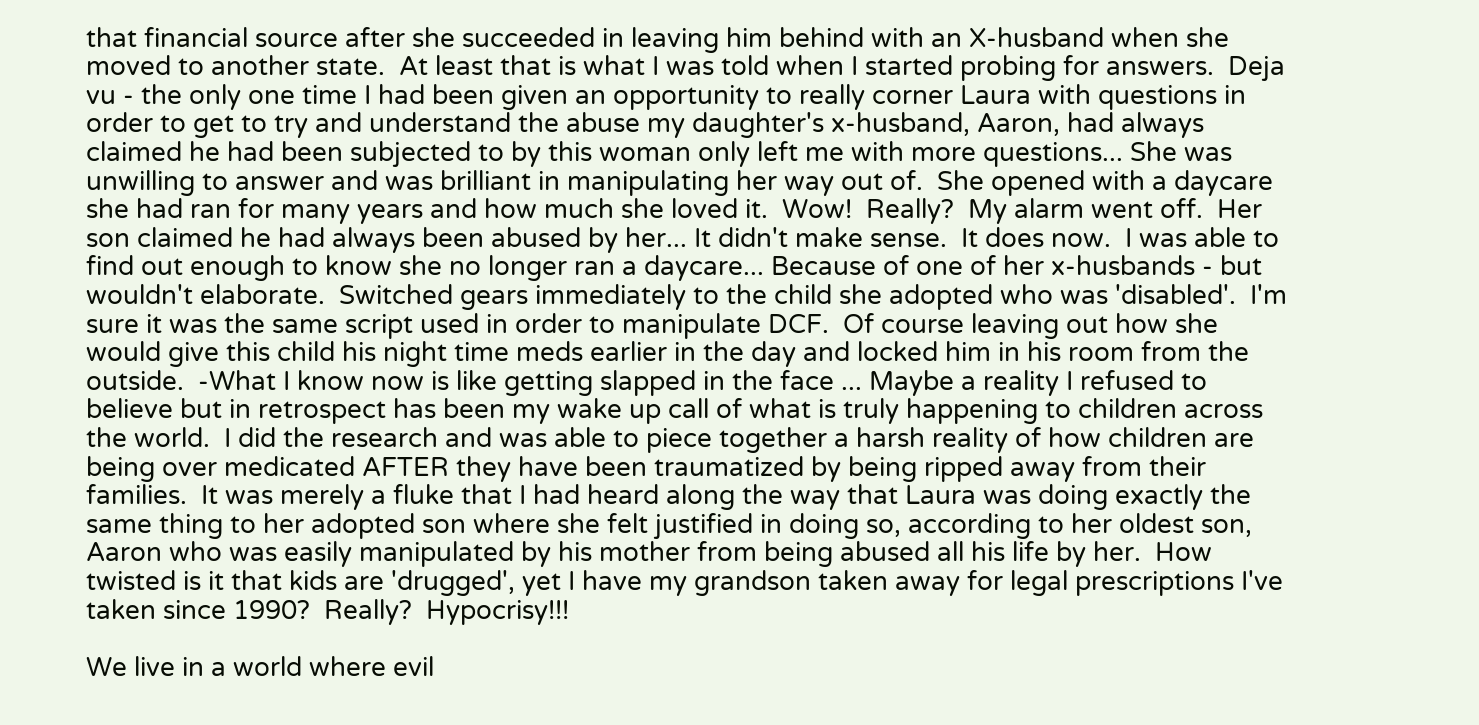that financial source after she succeeded in leaving him behind with an X-husband when she moved to another state.  At least that is what I was told when I started probing for answers.  Deja vu - the only one time I had been given an opportunity to really corner Laura with questions in order to get to try and understand the abuse my daughter's x-husband, Aaron, had always claimed he had been subjected to by this woman only left me with more questions... She was unwilling to answer and was brilliant in manipulating her way out of.  She opened with a daycare she had ran for many years and how much she loved it.  Wow!  Really?  My alarm went off.  Her son claimed he had always been abused by her... It didn't make sense.  It does now.  I was able to find out enough to know she no longer ran a daycare... Because of one of her x-husbands - but wouldn't elaborate.  Switched gears immediately to the child she adopted who was 'disabled'.  I'm sure it was the same script used in order to manipulate DCF.  Of course leaving out how she would give this child his night time meds earlier in the day and locked him in his room from the outside.  -What I know now is like getting slapped in the face ... Maybe a reality I refused to believe but in retrospect has been my wake up call of what is truly happening to children across the world.  I did the research and was able to piece together a harsh reality of how children are being over medicated AFTER they have been traumatized by being ripped away from their families.  It was merely a fluke that I had heard along the way that Laura was doing exactly the same thing to her adopted son where she felt justified in doing so, according to her oldest son, Aaron who was easily manipulated by his mother from being abused all his life by her.  How twisted is it that kids are 'drugged', yet I have my grandson taken away for legal prescriptions I've taken since 1990?  Really?  Hypocrisy!!!

We live in a world where evil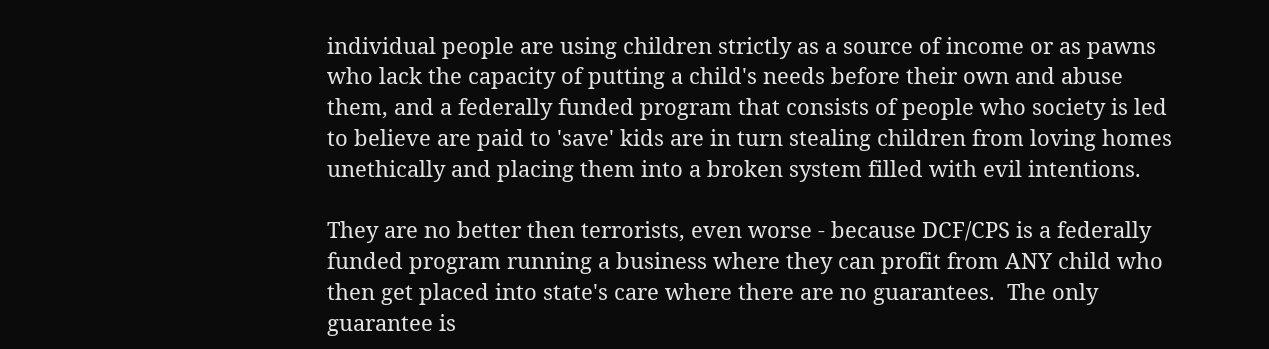individual people are using children strictly as a source of income or as pawns who lack the capacity of putting a child's needs before their own and abuse them, and a federally funded program that consists of people who society is led to believe are paid to 'save' kids are in turn stealing children from loving homes unethically and placing them into a broken system filled with evil intentions.

They are no better then terrorists, even worse - because DCF/CPS is a federally funded program running a business where they can profit from ANY child who then get placed into state's care where there are no guarantees.  The only guarantee is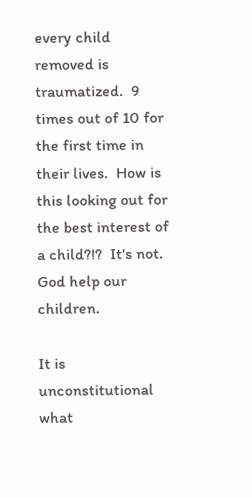every child removed is traumatized.  9 times out of 10 for the first time in their lives.  How is this looking out for the best interest of a child?!?  It's not.  God help our children.

It is unconstitutional what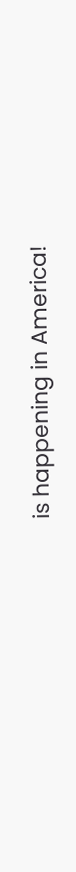is happening in America!